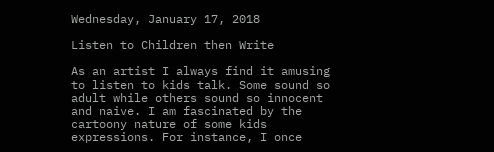Wednesday, January 17, 2018

Listen to Children then Write

As an artist I always find it amusing to listen to kids talk. Some sound so adult while others sound so innocent and naive. I am fascinated by the cartoony nature of some kids expressions. For instance, I once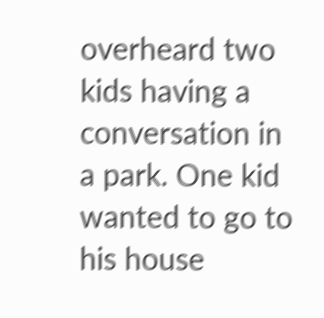overheard two kids having a conversation in a park. One kid wanted to go to his house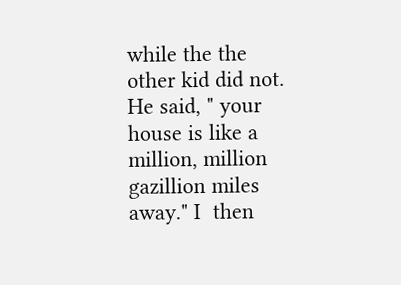while the the other kid did not. He said, " your house is like a million, million gazillion miles away." I  then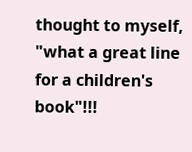thought to myself, "what a great line for a children's book"!!!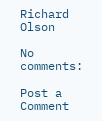Richard Olson

No comments:

Post a Comment